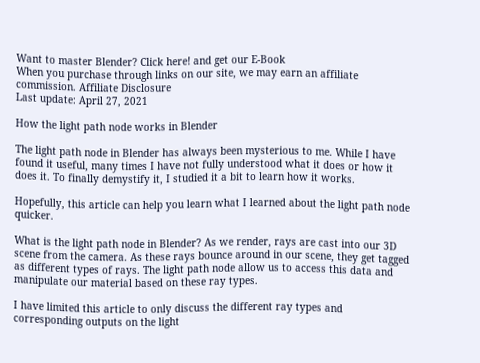Want to master Blender? Click here! and get our E-Book
When you purchase through links on our site, we may earn an affiliate commission. Affiliate Disclosure
Last update: April 27, 2021

How the light path node works in Blender

The light path node in Blender has always been mysterious to me. While I have found it useful, many times I have not fully understood what it does or how it does it. To finally demystify it, I studied it a bit to learn how it works.

Hopefully, this article can help you learn what I learned about the light path node quicker.

What is the light path node in Blender? As we render, rays are cast into our 3D scene from the camera. As these rays bounce around in our scene, they get tagged as different types of rays. The light path node allow us to access this data and manipulate our material based on these ray types.

I have limited this article to only discuss the different ray types and corresponding outputs on the light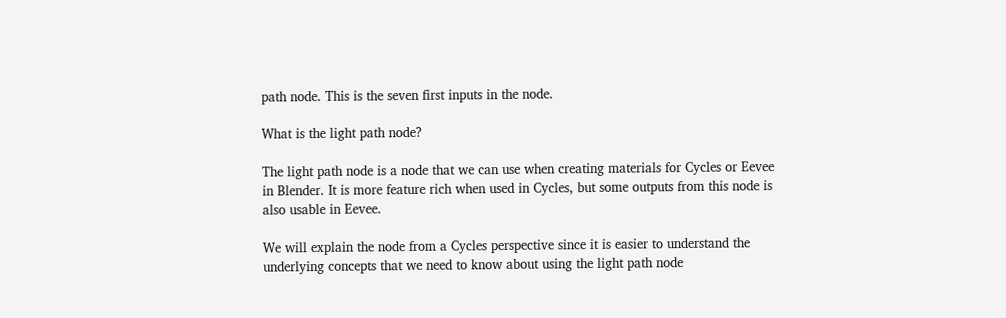path node. This is the seven first inputs in the node.

What is the light path node?

The light path node is a node that we can use when creating materials for Cycles or Eevee in Blender. It is more feature rich when used in Cycles, but some outputs from this node is also usable in Eevee.

We will explain the node from a Cycles perspective since it is easier to understand the underlying concepts that we need to know about using the light path node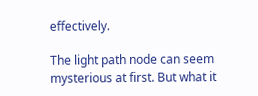effectively.

The light path node can seem mysterious at first. But what it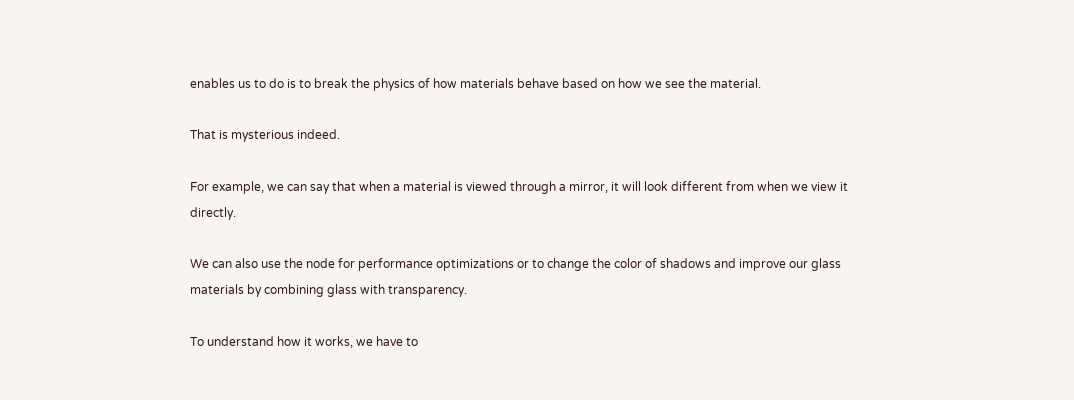enables us to do is to break the physics of how materials behave based on how we see the material.

That is mysterious indeed.

For example, we can say that when a material is viewed through a mirror, it will look different from when we view it directly.

We can also use the node for performance optimizations or to change the color of shadows and improve our glass materials by combining glass with transparency.

To understand how it works, we have to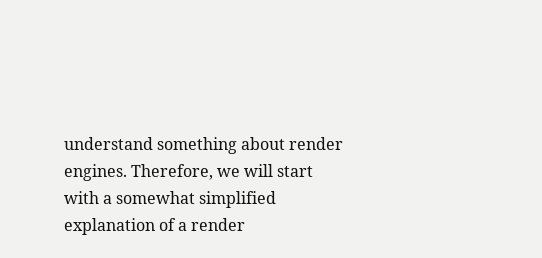understand something about render engines. Therefore, we will start with a somewhat simplified explanation of a render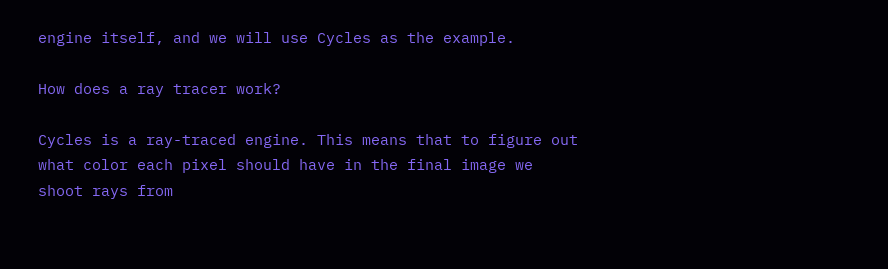engine itself, and we will use Cycles as the example.

How does a ray tracer work?

Cycles is a ray-traced engine. This means that to figure out what color each pixel should have in the final image we shoot rays from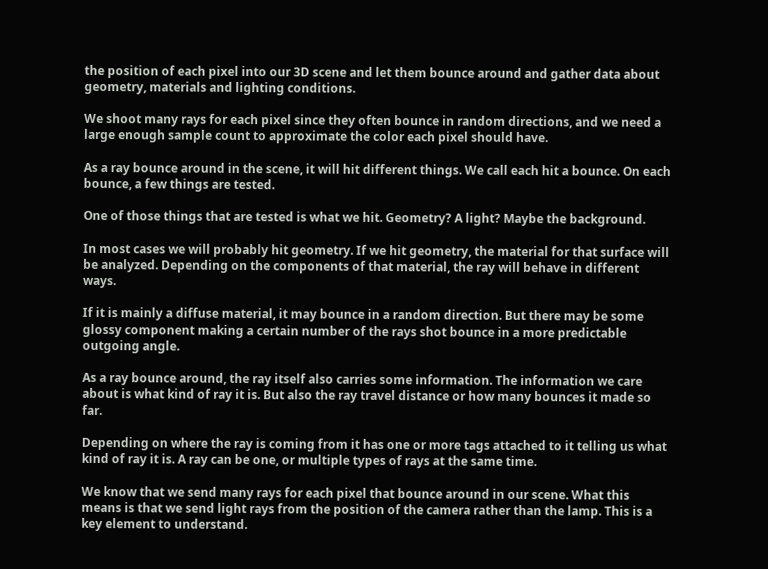the position of each pixel into our 3D scene and let them bounce around and gather data about geometry, materials and lighting conditions.

We shoot many rays for each pixel since they often bounce in random directions, and we need a large enough sample count to approximate the color each pixel should have.

As a ray bounce around in the scene, it will hit different things. We call each hit a bounce. On each bounce, a few things are tested.

One of those things that are tested is what we hit. Geometry? A light? Maybe the background.

In most cases we will probably hit geometry. If we hit geometry, the material for that surface will be analyzed. Depending on the components of that material, the ray will behave in different ways.

If it is mainly a diffuse material, it may bounce in a random direction. But there may be some glossy component making a certain number of the rays shot bounce in a more predictable outgoing angle.

As a ray bounce around, the ray itself also carries some information. The information we care about is what kind of ray it is. But also the ray travel distance or how many bounces it made so far.

Depending on where the ray is coming from it has one or more tags attached to it telling us what kind of ray it is. A ray can be one, or multiple types of rays at the same time.

We know that we send many rays for each pixel that bounce around in our scene. What this means is that we send light rays from the position of the camera rather than the lamp. This is a key element to understand.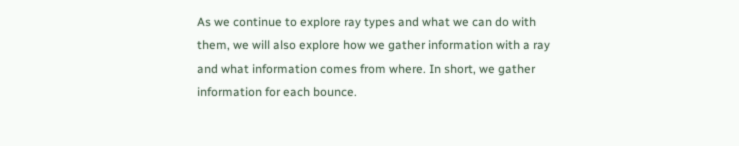As we continue to explore ray types and what we can do with them, we will also explore how we gather information with a ray and what information comes from where. In short, we gather information for each bounce.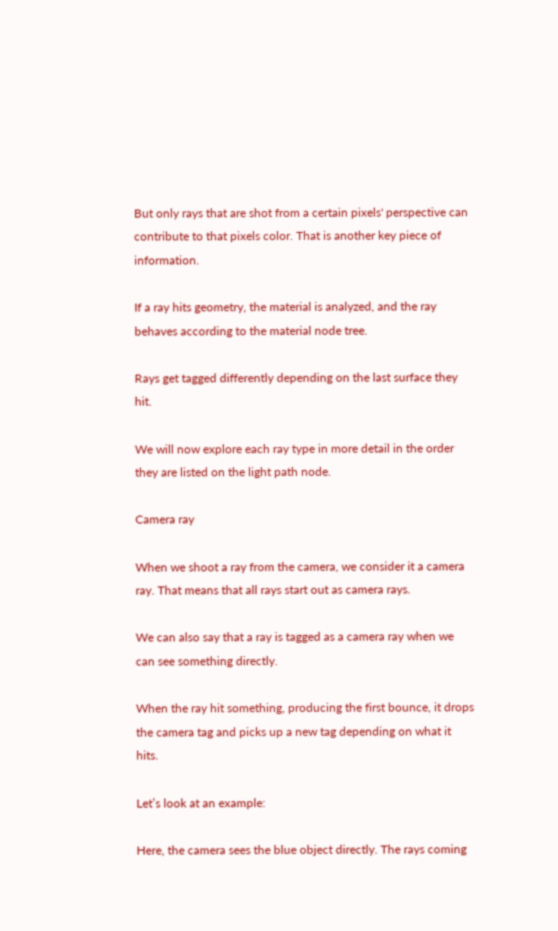But only rays that are shot from a certain pixels' perspective can contribute to that pixels color. That is another key piece of information.

If a ray hits geometry, the material is analyzed, and the ray behaves according to the material node tree.

Rays get tagged differently depending on the last surface they hit.

We will now explore each ray type in more detail in the order they are listed on the light path node.

Camera ray

When we shoot a ray from the camera, we consider it a camera ray. That means that all rays start out as camera rays.

We can also say that a ray is tagged as a camera ray when we can see something directly.

When the ray hit something, producing the first bounce, it drops the camera tag and picks up a new tag depending on what it hits.

Let’s look at an example:

Here, the camera sees the blue object directly. The rays coming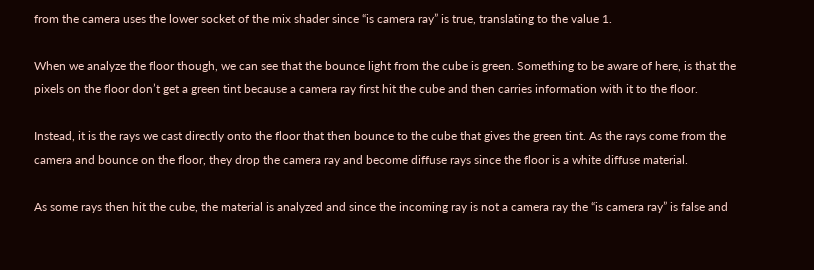from the camera uses the lower socket of the mix shader since “is camera ray” is true, translating to the value 1.

When we analyze the floor though, we can see that the bounce light from the cube is green. Something to be aware of here, is that the pixels on the floor don’t get a green tint because a camera ray first hit the cube and then carries information with it to the floor.

Instead, it is the rays we cast directly onto the floor that then bounce to the cube that gives the green tint. As the rays come from the camera and bounce on the floor, they drop the camera ray and become diffuse rays since the floor is a white diffuse material.

As some rays then hit the cube, the material is analyzed and since the incoming ray is not a camera ray the “is camera ray” is false and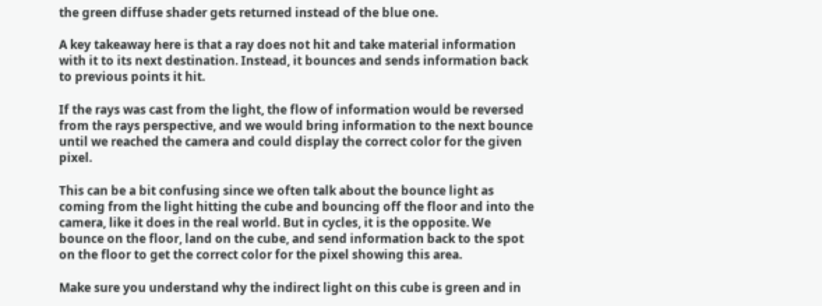the green diffuse shader gets returned instead of the blue one.

A key takeaway here is that a ray does not hit and take material information with it to its next destination. Instead, it bounces and sends information back to previous points it hit.

If the rays was cast from the light, the flow of information would be reversed from the rays perspective, and we would bring information to the next bounce until we reached the camera and could display the correct color for the given pixel.

This can be a bit confusing since we often talk about the bounce light as coming from the light hitting the cube and bouncing off the floor and into the camera, like it does in the real world. But in cycles, it is the opposite. We bounce on the floor, land on the cube, and send information back to the spot on the floor to get the correct color for the pixel showing this area.

Make sure you understand why the indirect light on this cube is green and in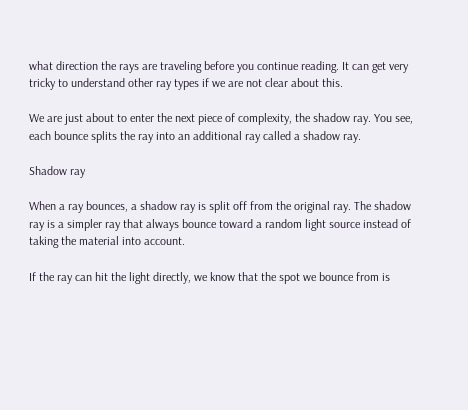what direction the rays are traveling before you continue reading. It can get very tricky to understand other ray types if we are not clear about this.

We are just about to enter the next piece of complexity, the shadow ray. You see, each bounce splits the ray into an additional ray called a shadow ray.

Shadow ray

When a ray bounces, a shadow ray is split off from the original ray. The shadow ray is a simpler ray that always bounce toward a random light source instead of taking the material into account.

If the ray can hit the light directly, we know that the spot we bounce from is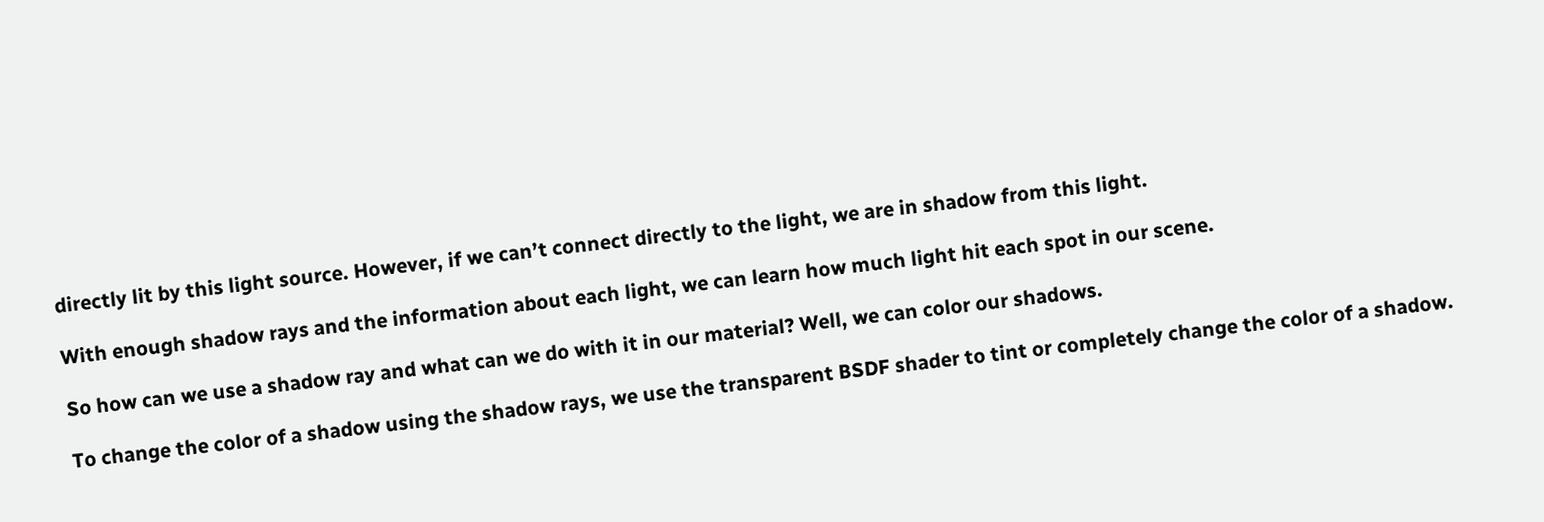directly lit by this light source. However, if we can’t connect directly to the light, we are in shadow from this light.

With enough shadow rays and the information about each light, we can learn how much light hit each spot in our scene.

So how can we use a shadow ray and what can we do with it in our material? Well, we can color our shadows.

To change the color of a shadow using the shadow rays, we use the transparent BSDF shader to tint or completely change the color of a shadow.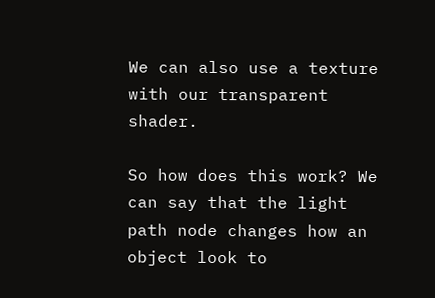We can also use a texture with our transparent shader.

So how does this work? We can say that the light path node changes how an object look to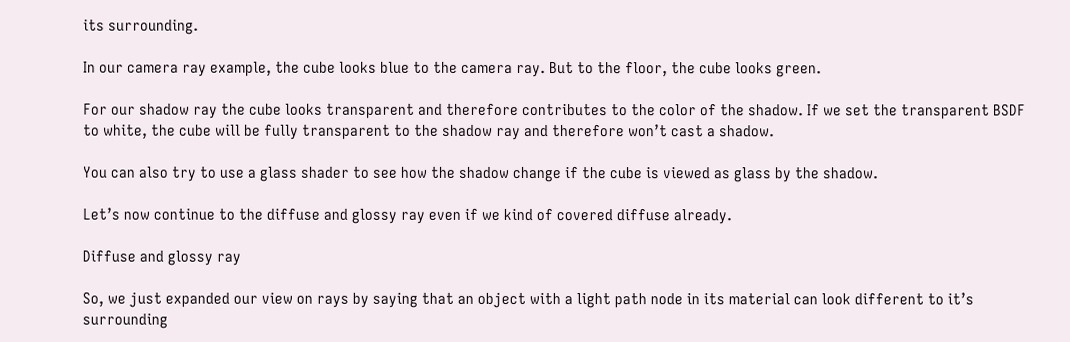its surrounding.

In our camera ray example, the cube looks blue to the camera ray. But to the floor, the cube looks green.

For our shadow ray the cube looks transparent and therefore contributes to the color of the shadow. If we set the transparent BSDF to white, the cube will be fully transparent to the shadow ray and therefore won’t cast a shadow.

You can also try to use a glass shader to see how the shadow change if the cube is viewed as glass by the shadow.

Let’s now continue to the diffuse and glossy ray even if we kind of covered diffuse already.

Diffuse and glossy ray

So, we just expanded our view on rays by saying that an object with a light path node in its material can look different to it’s surrounding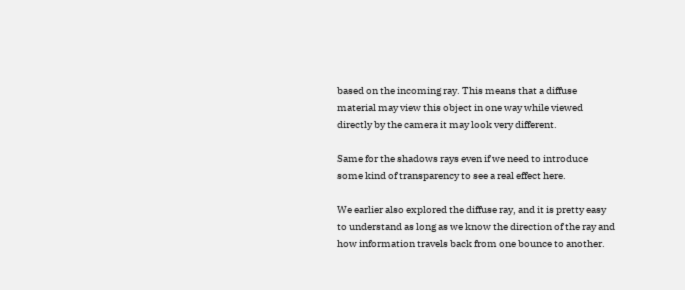based on the incoming ray. This means that a diffuse material may view this object in one way while viewed directly by the camera it may look very different.

Same for the shadows rays even if we need to introduce some kind of transparency to see a real effect here.

We earlier also explored the diffuse ray, and it is pretty easy to understand as long as we know the direction of the ray and how information travels back from one bounce to another.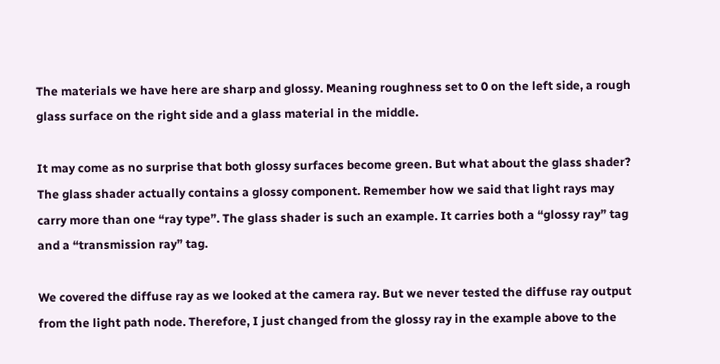The materials we have here are sharp and glossy. Meaning roughness set to 0 on the left side, a rough glass surface on the right side and a glass material in the middle.

It may come as no surprise that both glossy surfaces become green. But what about the glass shader? The glass shader actually contains a glossy component. Remember how we said that light rays may carry more than one “ray type”. The glass shader is such an example. It carries both a “glossy ray” tag and a “transmission ray” tag.

We covered the diffuse ray as we looked at the camera ray. But we never tested the diffuse ray output from the light path node. Therefore, I just changed from the glossy ray in the example above to the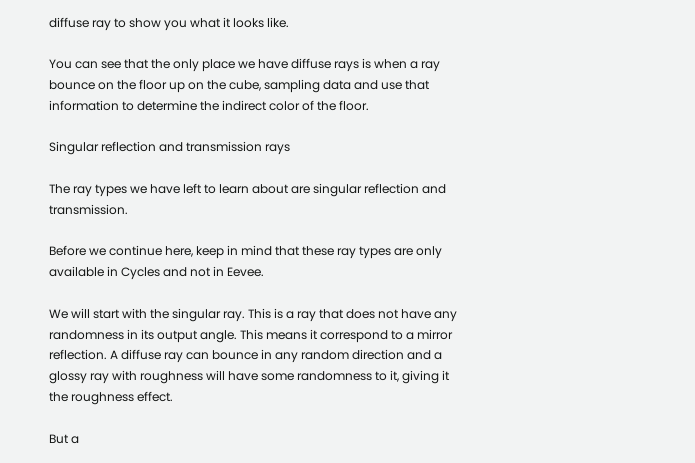diffuse ray to show you what it looks like.

You can see that the only place we have diffuse rays is when a ray bounce on the floor up on the cube, sampling data and use that information to determine the indirect color of the floor.

Singular reflection and transmission rays

The ray types we have left to learn about are singular reflection and transmission.

Before we continue here, keep in mind that these ray types are only available in Cycles and not in Eevee.

We will start with the singular ray. This is a ray that does not have any randomness in its output angle. This means it correspond to a mirror reflection. A diffuse ray can bounce in any random direction and a glossy ray with roughness will have some randomness to it, giving it the roughness effect.

But a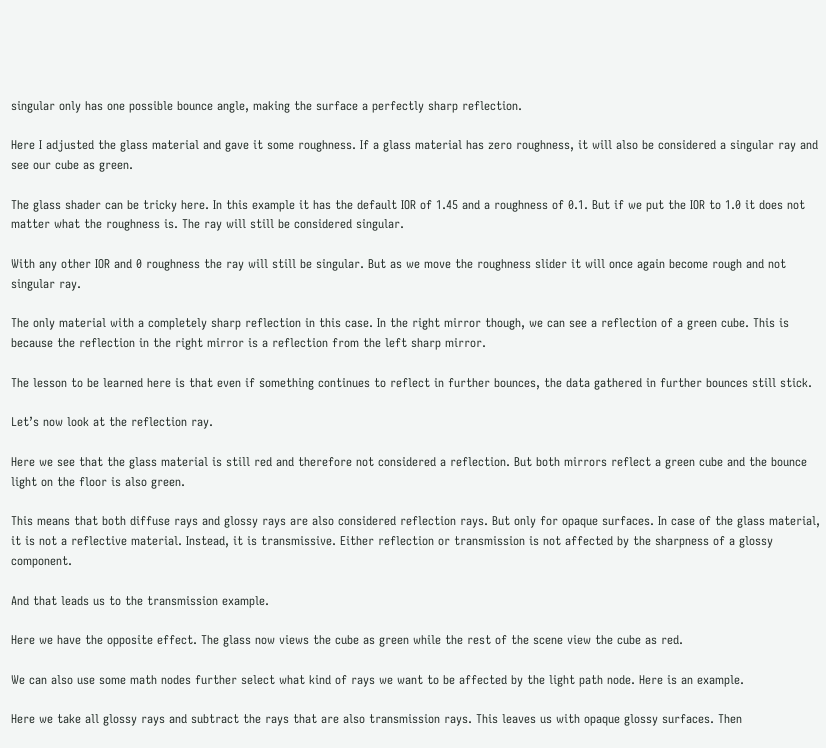singular only has one possible bounce angle, making the surface a perfectly sharp reflection.

Here I adjusted the glass material and gave it some roughness. If a glass material has zero roughness, it will also be considered a singular ray and see our cube as green.

The glass shader can be tricky here. In this example it has the default IOR of 1.45 and a roughness of 0.1. But if we put the IOR to 1.0 it does not matter what the roughness is. The ray will still be considered singular.

With any other IOR and 0 roughness the ray will still be singular. But as we move the roughness slider it will once again become rough and not singular ray.

The only material with a completely sharp reflection in this case. In the right mirror though, we can see a reflection of a green cube. This is because the reflection in the right mirror is a reflection from the left sharp mirror.

The lesson to be learned here is that even if something continues to reflect in further bounces, the data gathered in further bounces still stick.

Let’s now look at the reflection ray.

Here we see that the glass material is still red and therefore not considered a reflection. But both mirrors reflect a green cube and the bounce light on the floor is also green.

This means that both diffuse rays and glossy rays are also considered reflection rays. But only for opaque surfaces. In case of the glass material, it is not a reflective material. Instead, it is transmissive. Either reflection or transmission is not affected by the sharpness of a glossy component.

And that leads us to the transmission example.

Here we have the opposite effect. The glass now views the cube as green while the rest of the scene view the cube as red.

We can also use some math nodes further select what kind of rays we want to be affected by the light path node. Here is an example.

Here we take all glossy rays and subtract the rays that are also transmission rays. This leaves us with opaque glossy surfaces. Then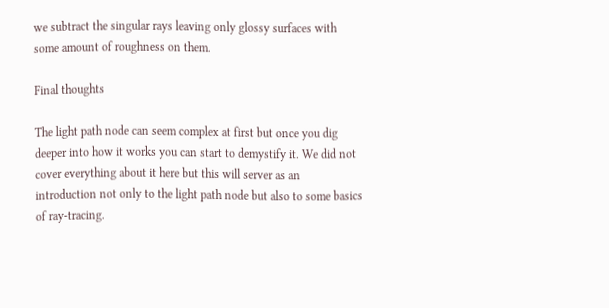we subtract the singular rays leaving only glossy surfaces with some amount of roughness on them.

Final thoughts

The light path node can seem complex at first but once you dig deeper into how it works you can start to demystify it. We did not cover everything about it here but this will server as an introduction not only to the light path node but also to some basics of ray-tracing.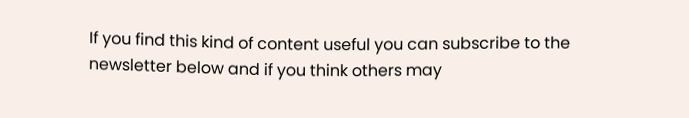If you find this kind of content useful you can subscribe to the newsletter below and if you think others may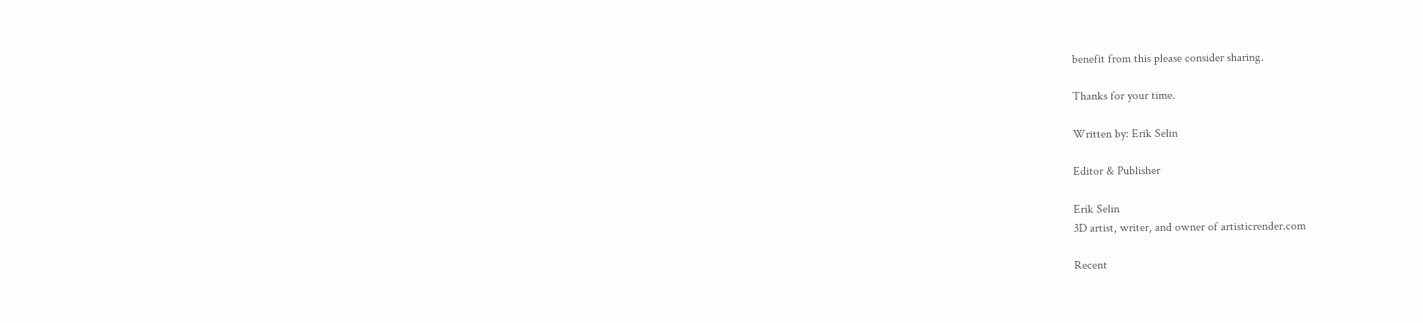benefit from this please consider sharing.

Thanks for your time.

Written by: Erik Selin

Editor & Publisher

Erik Selin
3D artist, writer, and owner of artisticrender.com

Recent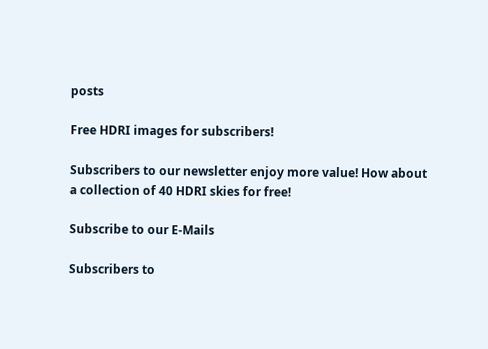posts

Free HDRI images for subscribers!

Subscribers to our newsletter enjoy more value! How about a collection of 40 HDRI skies for free!

Subscribe to our E-Mails

Subscribers to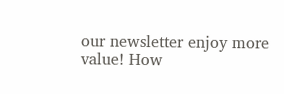our newsletter enjoy more value! How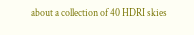about a collection of 40 HDRI skies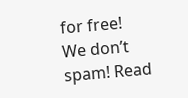for free!
We don’t spam! Read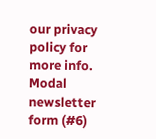our privacy policy for more info.
Modal newsletter form (#6)